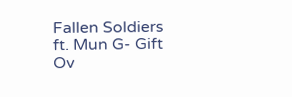Fallen Soldiers ft. Mun G- Gift Ov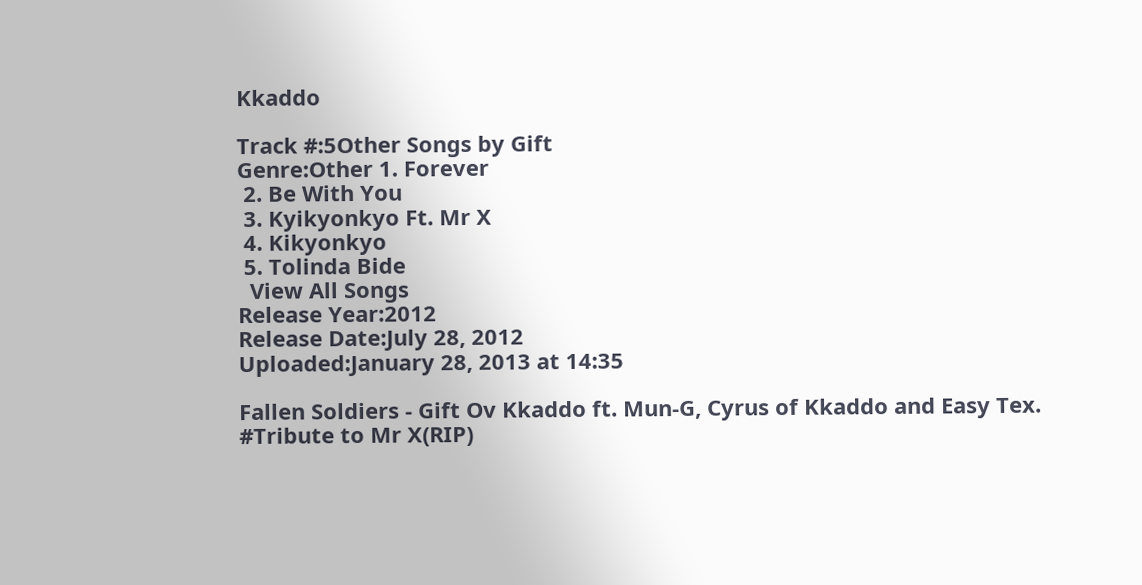Kkaddo

Track #:5Other Songs by Gift
Genre:Other 1. Forever
 2. Be With You
 3. Kyikyonkyo Ft. Mr X
 4. Kikyonkyo
 5. Tolinda Bide
  View All Songs
Release Year:2012
Release Date:July 28, 2012
Uploaded:January 28, 2013 at 14:35

Fallen Soldiers - Gift Ov Kkaddo ft. Mun-G, Cyrus of Kkaddo and Easy Tex.
#Tribute to Mr X(RIP)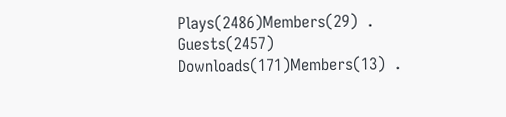Plays(2486)Members(29)  .  Guests(2457)
Downloads(171)Members(13)  .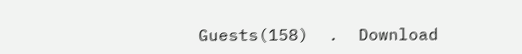Guests(158)  .  Download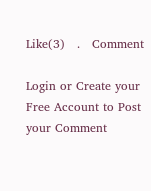Like(3)   .   Comment

Login or Create your Free Account to Post your Comment